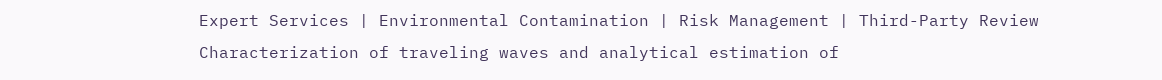Expert Services | Environmental Contamination | Risk Management | Third-Party Review
Characterization of traveling waves and analytical estimation of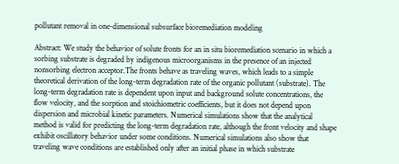pollutant removal in one-dimensional subsurface bioremediation modeling

Abstract: We study the behavior of solute fronts for an in situ bioremediation scenario in which a sorbing substrate is degraded by indigenous microorganisms in the presence of an injected nonsorbing electron acceptor.The fronts behave as traveling waves, which leads to a simple theoretical derivation of the long-term degradation rate of the organic pollutant (substrate). The long-term degradation rate is dependent upon input and background solute concentrations, the flow velocity, and the sorption and stoichiometric coefficients, but it does not depend upon dispersion and microbial kinetic parameters. Numerical simulations show that the analytical method is valid for predicting the long-term degradation rate, although the front velocity and shape exhibit oscillatory behavior under some conditions. Numerical simulations also show that traveling wave conditions are established only after an initial phase in which substrate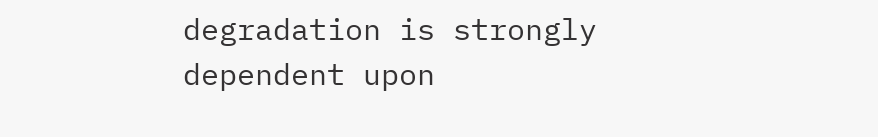degradation is strongly dependent upon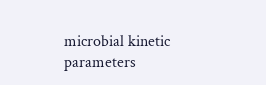microbial kinetic parameters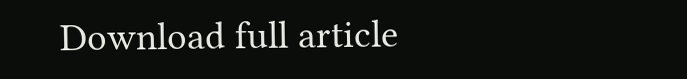Download full article